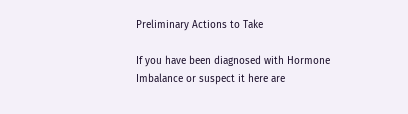Preliminary Actions to Take

If you have been diagnosed with Hormone Imbalance or suspect it here are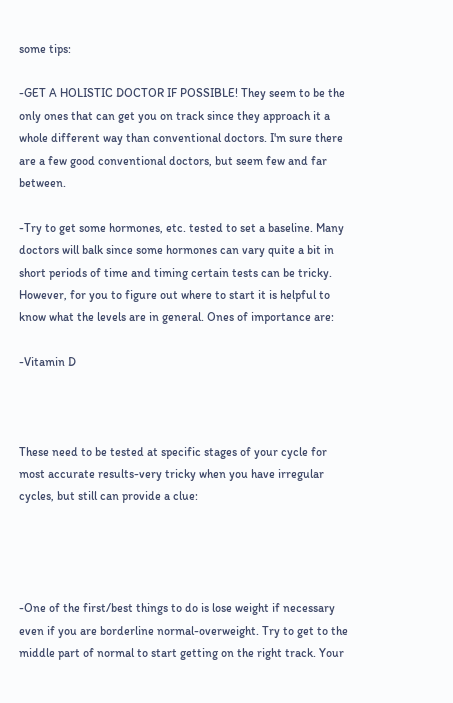some tips:

-GET A HOLISTIC DOCTOR IF POSSIBLE! They seem to be the only ones that can get you on track since they approach it a whole different way than conventional doctors. I'm sure there are a few good conventional doctors, but seem few and far between.

-Try to get some hormones, etc. tested to set a baseline. Many doctors will balk since some hormones can vary quite a bit in short periods of time and timing certain tests can be tricky. However, for you to figure out where to start it is helpful to know what the levels are in general. Ones of importance are:

-Vitamin D



These need to be tested at specific stages of your cycle for most accurate results-very tricky when you have irregular cycles, but still can provide a clue:




-One of the first/best things to do is lose weight if necessary even if you are borderline normal-overweight. Try to get to the middle part of normal to start getting on the right track. Your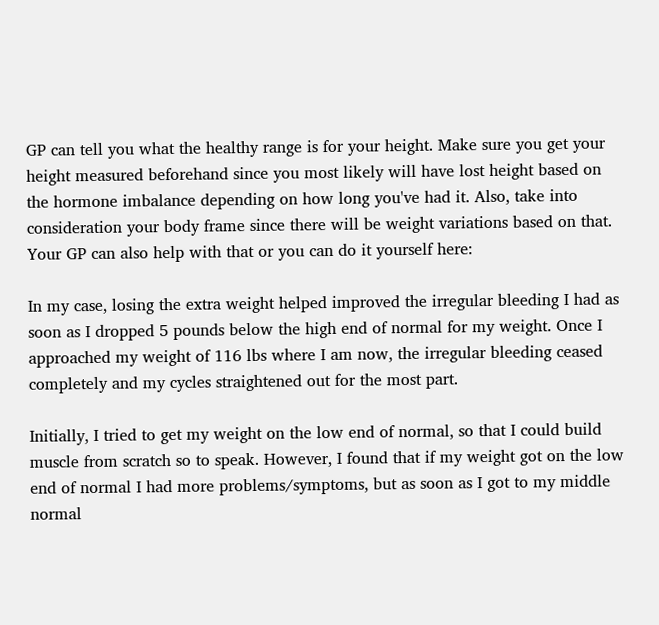GP can tell you what the healthy range is for your height. Make sure you get your height measured beforehand since you most likely will have lost height based on the hormone imbalance depending on how long you've had it. Also, take into consideration your body frame since there will be weight variations based on that. Your GP can also help with that or you can do it yourself here:

In my case, losing the extra weight helped improved the irregular bleeding I had as soon as I dropped 5 pounds below the high end of normal for my weight. Once I approached my weight of 116 lbs where I am now, the irregular bleeding ceased completely and my cycles straightened out for the most part.

Initially, I tried to get my weight on the low end of normal, so that I could build muscle from scratch so to speak. However, I found that if my weight got on the low end of normal I had more problems/symptoms, but as soon as I got to my middle normal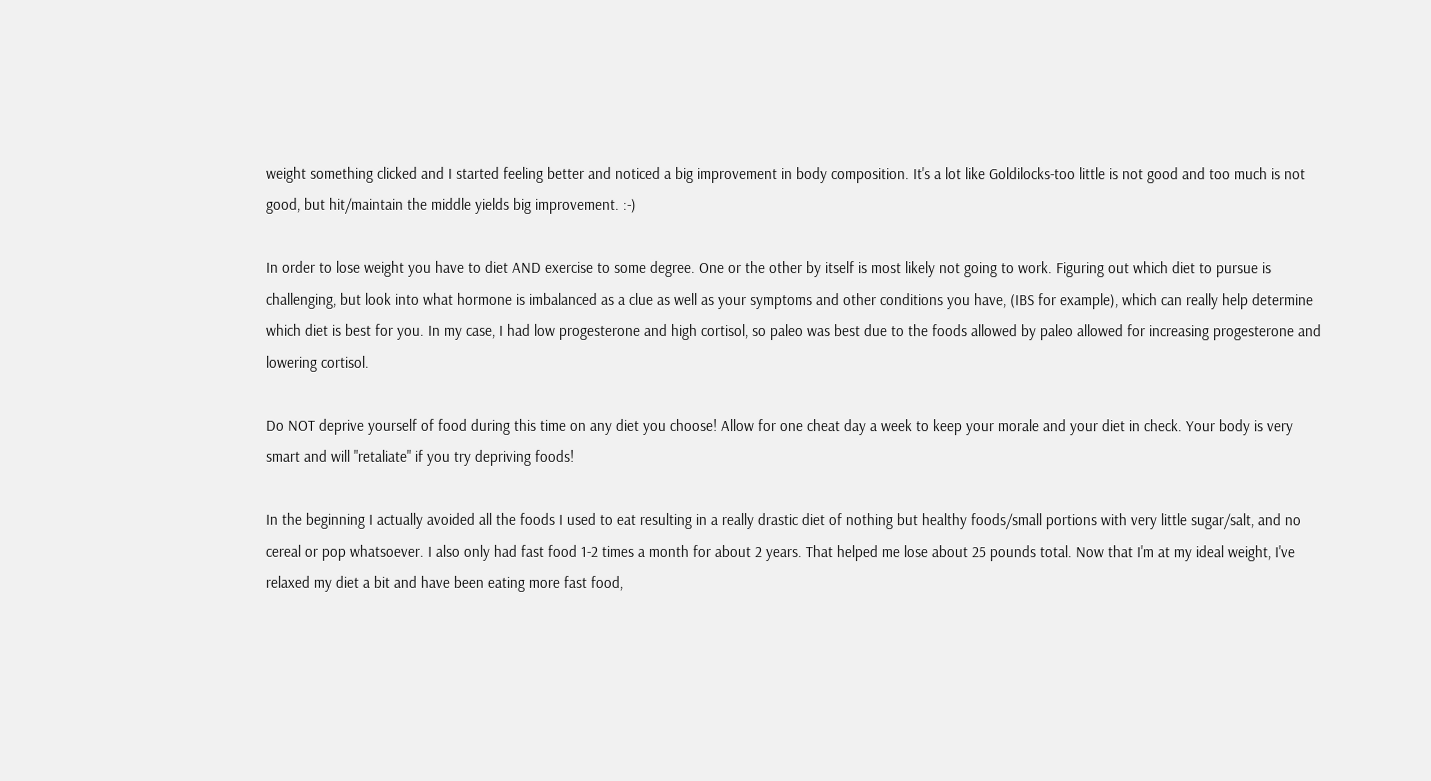weight something clicked and I started feeling better and noticed a big improvement in body composition. It's a lot like Goldilocks-too little is not good and too much is not good, but hit/maintain the middle yields big improvement. :-)

In order to lose weight you have to diet AND exercise to some degree. One or the other by itself is most likely not going to work. Figuring out which diet to pursue is challenging, but look into what hormone is imbalanced as a clue as well as your symptoms and other conditions you have, (IBS for example), which can really help determine which diet is best for you. In my case, I had low progesterone and high cortisol, so paleo was best due to the foods allowed by paleo allowed for increasing progesterone and lowering cortisol.

Do NOT deprive yourself of food during this time on any diet you choose! Allow for one cheat day a week to keep your morale and your diet in check. Your body is very smart and will "retaliate" if you try depriving foods!

In the beginning I actually avoided all the foods I used to eat resulting in a really drastic diet of nothing but healthy foods/small portions with very little sugar/salt, and no cereal or pop whatsoever. I also only had fast food 1-2 times a month for about 2 years. That helped me lose about 25 pounds total. Now that I'm at my ideal weight, I've relaxed my diet a bit and have been eating more fast food,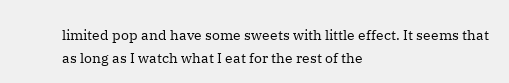limited pop and have some sweets with little effect. It seems that as long as I watch what I eat for the rest of the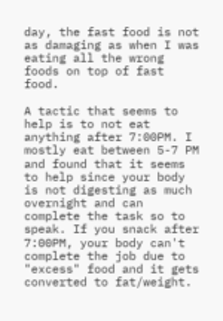day, the fast food is not as damaging as when I was eating all the wrong foods on top of fast food.

A tactic that seems to help is to not eat anything after 7:00PM. I mostly eat between 5-7 PM and found that it seems to help since your body is not digesting as much overnight and can complete the task so to speak. If you snack after 7:00PM, your body can't complete the job due to "excess" food and it gets converted to fat/weight.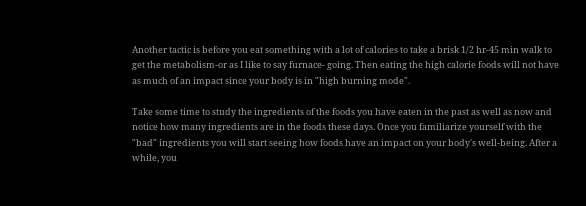Another tactic is before you eat something with a lot of calories to take a brisk 1/2 hr-45 min walk to get the metabolism-or as I like to say furnace- going. Then eating the high calorie foods will not have as much of an impact since your body is in "high burning mode".

Take some time to study the ingredients of the foods you have eaten in the past as well as now and notice how many ingredients are in the foods these days. Once you familiarize yourself with the "bad" ingredients you will start seeing how foods have an impact on your body's well-being. After a while, you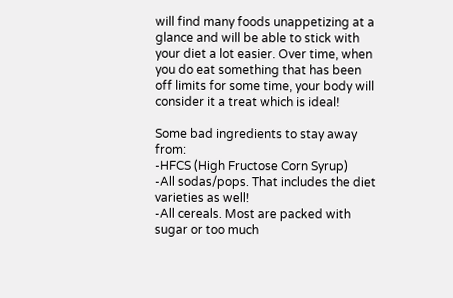will find many foods unappetizing at a glance and will be able to stick with your diet a lot easier. Over time, when you do eat something that has been off limits for some time, your body will consider it a treat which is ideal!

Some bad ingredients to stay away from:
-HFCS (High Fructose Corn Syrup)
-All sodas/pops. That includes the diet varieties as well!
-All cereals. Most are packed with sugar or too much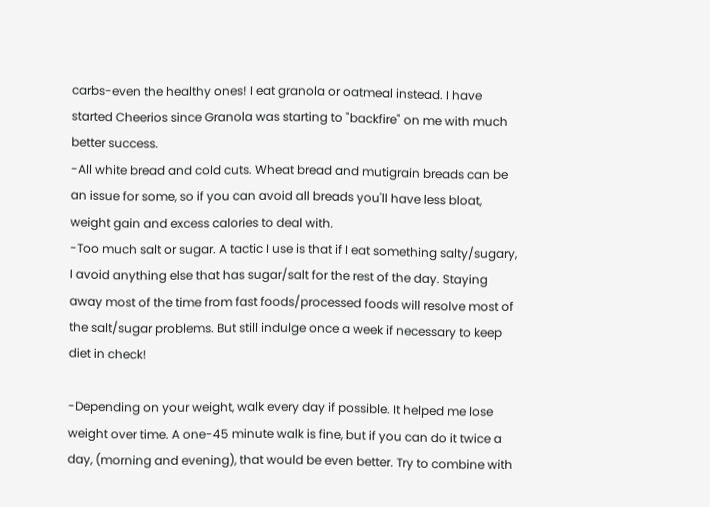carbs-even the healthy ones! I eat granola or oatmeal instead. I have started Cheerios since Granola was starting to "backfire" on me with much better success.
-All white bread and cold cuts. Wheat bread and mutigrain breads can be an issue for some, so if you can avoid all breads you'll have less bloat, weight gain and excess calories to deal with.
-Too much salt or sugar. A tactic I use is that if I eat something salty/sugary, I avoid anything else that has sugar/salt for the rest of the day. Staying away most of the time from fast foods/processed foods will resolve most of the salt/sugar problems. But still indulge once a week if necessary to keep diet in check!

-Depending on your weight, walk every day if possible. It helped me lose weight over time. A one-45 minute walk is fine, but if you can do it twice a day, (morning and evening), that would be even better. Try to combine with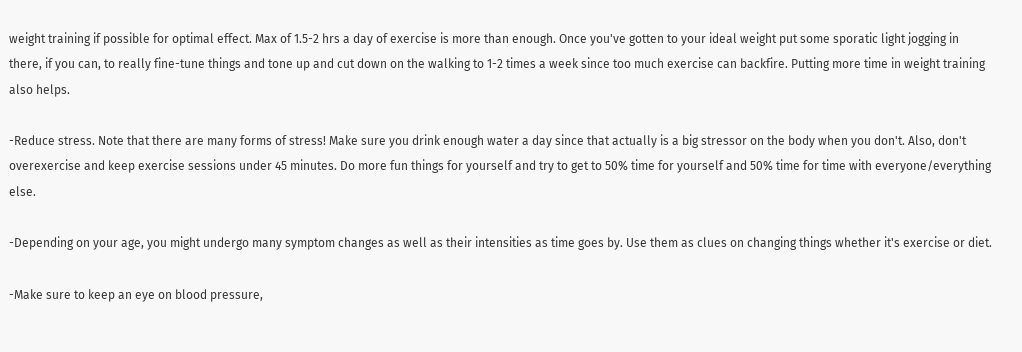weight training if possible for optimal effect. Max of 1.5-2 hrs a day of exercise is more than enough. Once you've gotten to your ideal weight put some sporatic light jogging in there, if you can, to really fine-tune things and tone up and cut down on the walking to 1-2 times a week since too much exercise can backfire. Putting more time in weight training also helps.

-Reduce stress. Note that there are many forms of stress! Make sure you drink enough water a day since that actually is a big stressor on the body when you don't. Also, don't overexercise and keep exercise sessions under 45 minutes. Do more fun things for yourself and try to get to 50% time for yourself and 50% time for time with everyone/everything else.

-Depending on your age, you might undergo many symptom changes as well as their intensities as time goes by. Use them as clues on changing things whether it's exercise or diet.

-Make sure to keep an eye on blood pressure,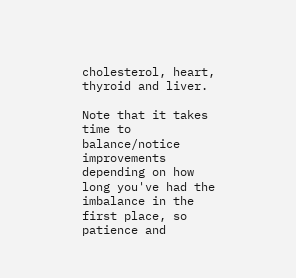cholesterol, heart, thyroid and liver.

Note that it takes time to balance/notice improvements depending on how long you've had the imbalance in the first place, so patience and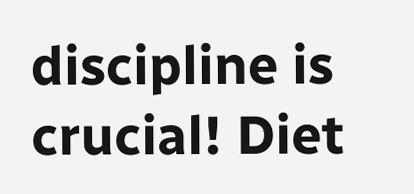discipline is crucial! Diet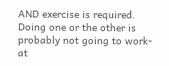AND exercise is required. Doing one or the other is probably not going to work-at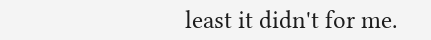least it didn't for me.